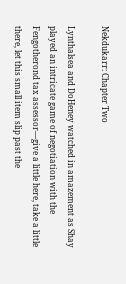Nekdukarr: Chapter Two

Lynthalsea and DoHeney watched in amazement as Shay played an intricate game of negotiation with the Fengotherond tax assessor—give a little here, take a little there, let this small item slip past the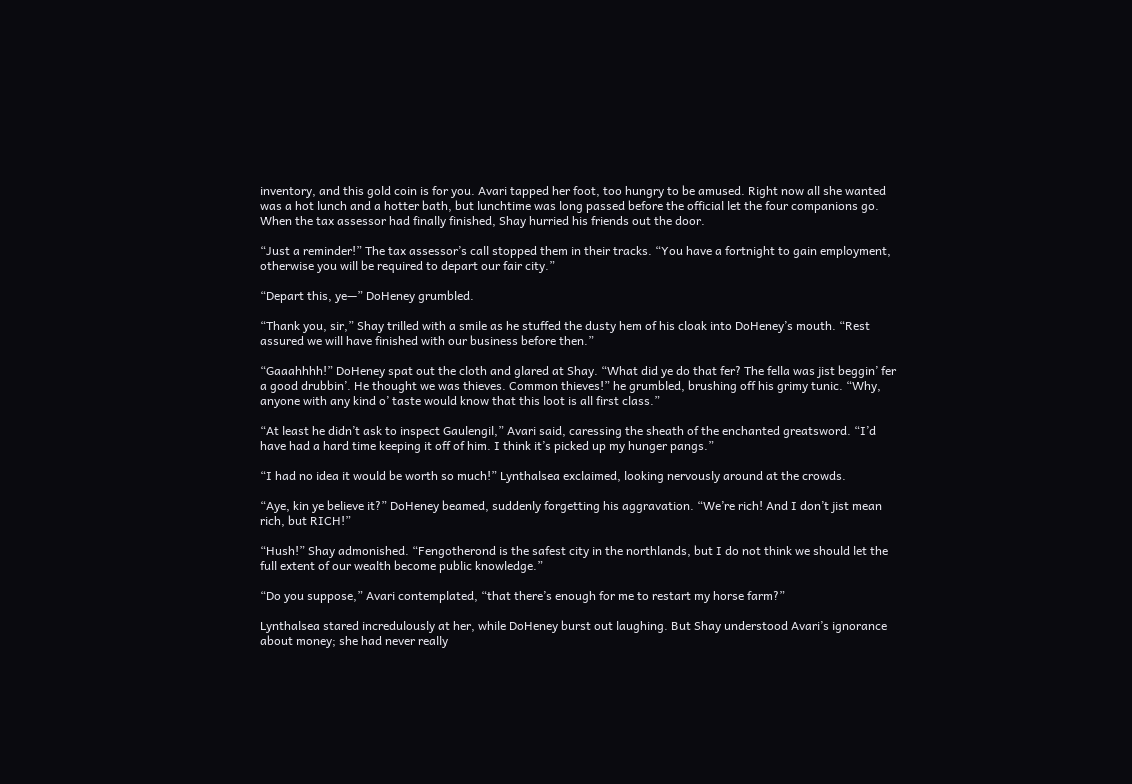inventory, and this gold coin is for you. Avari tapped her foot, too hungry to be amused. Right now all she wanted was a hot lunch and a hotter bath, but lunchtime was long passed before the official let the four companions go. When the tax assessor had finally finished, Shay hurried his friends out the door.

“Just a reminder!” The tax assessor’s call stopped them in their tracks. “You have a fortnight to gain employment, otherwise you will be required to depart our fair city.”

“Depart this, ye—” DoHeney grumbled.

“Thank you, sir,” Shay trilled with a smile as he stuffed the dusty hem of his cloak into DoHeney’s mouth. “Rest assured we will have finished with our business before then.”

“Gaaahhhh!” DoHeney spat out the cloth and glared at Shay. “What did ye do that fer? The fella was jist beggin’ fer a good drubbin’. He thought we was thieves. Common thieves!” he grumbled, brushing off his grimy tunic. “Why, anyone with any kind o’ taste would know that this loot is all first class.”

“At least he didn’t ask to inspect Gaulengil,” Avari said, caressing the sheath of the enchanted greatsword. “I’d have had a hard time keeping it off of him. I think it’s picked up my hunger pangs.”

“I had no idea it would be worth so much!” Lynthalsea exclaimed, looking nervously around at the crowds.

“Aye, kin ye believe it?” DoHeney beamed, suddenly forgetting his aggravation. “We’re rich! And I don’t jist mean rich, but RICH!”

“Hush!” Shay admonished. “Fengotherond is the safest city in the northlands, but I do not think we should let the full extent of our wealth become public knowledge.”

“Do you suppose,” Avari contemplated, “that there’s enough for me to restart my horse farm?”

Lynthalsea stared incredulously at her, while DoHeney burst out laughing. But Shay understood Avari’s ignorance about money; she had never really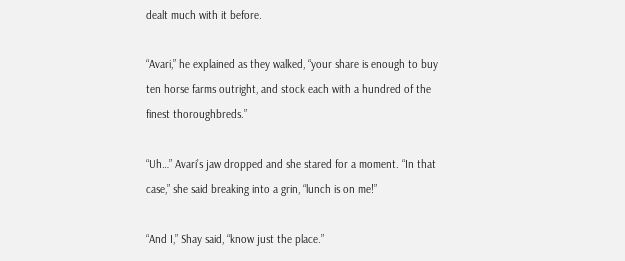dealt much with it before.

“Avari,” he explained as they walked, “your share is enough to buy ten horse farms outright, and stock each with a hundred of the finest thoroughbreds.”

“Uh…” Avari’s jaw dropped and she stared for a moment. “In that case,” she said breaking into a grin, “lunch is on me!”

“And I,” Shay said, “know just the place.”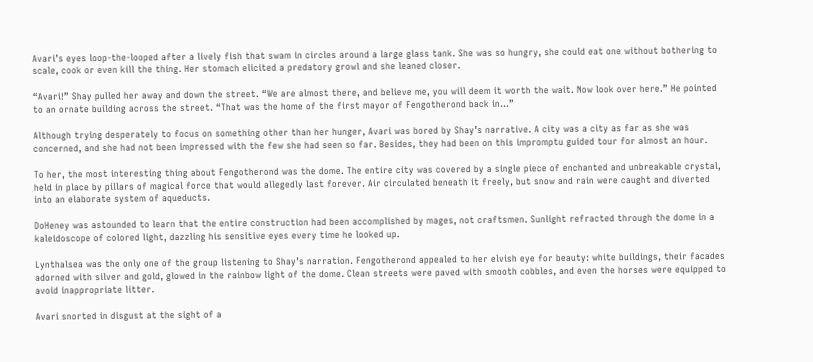Avari’s eyes loop-the-looped after a lively fish that swam in circles around a large glass tank. She was so hungry, she could eat one without bothering to scale, cook or even kill the thing. Her stomach elicited a predatory growl and she leaned closer.

“Avari!” Shay pulled her away and down the street. “We are almost there, and believe me, you will deem it worth the wait. Now look over here.” He pointed to an ornate building across the street. “That was the home of the first mayor of Fengotherond back in…”

Although trying desperately to focus on something other than her hunger, Avari was bored by Shay’s narrative. A city was a city as far as she was concerned, and she had not been impressed with the few she had seen so far. Besides, they had been on this impromptu guided tour for almost an hour.

To her, the most interesting thing about Fengotherond was the dome. The entire city was covered by a single piece of enchanted and unbreakable crystal, held in place by pillars of magical force that would allegedly last forever. Air circulated beneath it freely, but snow and rain were caught and diverted into an elaborate system of aqueducts.

DoHeney was astounded to learn that the entire construction had been accomplished by mages, not craftsmen. Sunlight refracted through the dome in a kaleidoscope of colored light, dazzling his sensitive eyes every time he looked up.

Lynthalsea was the only one of the group listening to Shay’s narration. Fengotherond appealed to her elvish eye for beauty: white buildings, their facades adorned with silver and gold, glowed in the rainbow light of the dome. Clean streets were paved with smooth cobbles, and even the horses were equipped to avoid inappropriate litter.

Avari snorted in disgust at the sight of a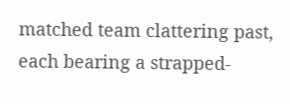matched team clattering past, each bearing a strapped-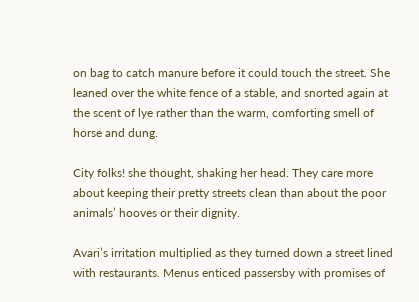on bag to catch manure before it could touch the street. She leaned over the white fence of a stable, and snorted again at the scent of lye rather than the warm, comforting smell of horse and dung.

City folks! she thought, shaking her head. They care more about keeping their pretty streets clean than about the poor animals’ hooves or their dignity.

Avari’s irritation multiplied as they turned down a street lined with restaurants. Menus enticed passersby with promises of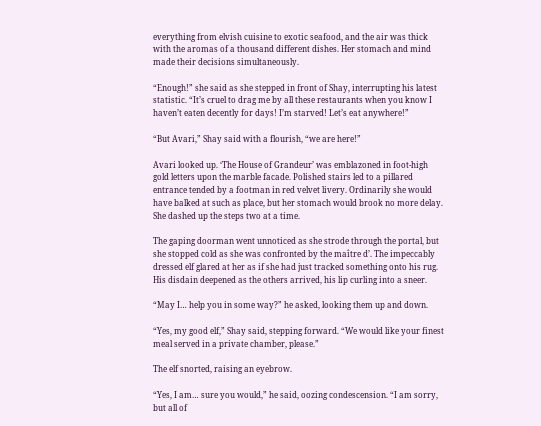everything from elvish cuisine to exotic seafood, and the air was thick with the aromas of a thousand different dishes. Her stomach and mind made their decisions simultaneously.

“Enough!” she said as she stepped in front of Shay, interrupting his latest statistic. “It’s cruel to drag me by all these restaurants when you know I haven’t eaten decently for days! I’m starved! Let’s eat anywhere!”

“But Avari,” Shay said with a flourish, “we are here!”

Avari looked up. ‘The House of Grandeur’ was emblazoned in foot-high gold letters upon the marble facade. Polished stairs led to a pillared entrance tended by a footman in red velvet livery. Ordinarily she would have balked at such as place, but her stomach would brook no more delay. She dashed up the steps two at a time.

The gaping doorman went unnoticed as she strode through the portal, but she stopped cold as she was confronted by the maître d’. The impeccably dressed elf glared at her as if she had just tracked something onto his rug. His disdain deepened as the others arrived, his lip curling into a sneer.

“May I… help you in some way?” he asked, looking them up and down.

“Yes, my good elf,” Shay said, stepping forward. “We would like your finest meal served in a private chamber, please.”

The elf snorted, raising an eyebrow.

“Yes, I am… sure you would,” he said, oozing condescension. “I am sorry, but all of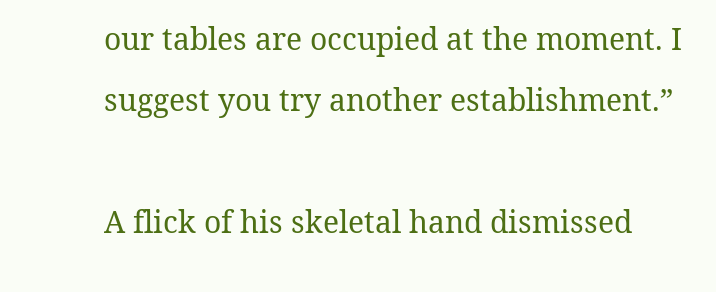our tables are occupied at the moment. I suggest you try another establishment.”

A flick of his skeletal hand dismissed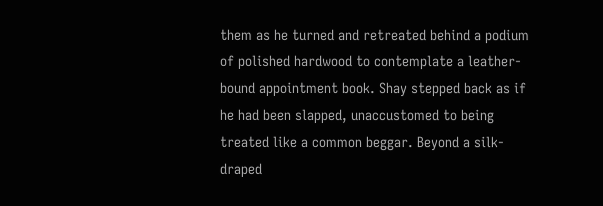them as he turned and retreated behind a podium of polished hardwood to contemplate a leather-bound appointment book. Shay stepped back as if he had been slapped, unaccustomed to being treated like a common beggar. Beyond a silk-draped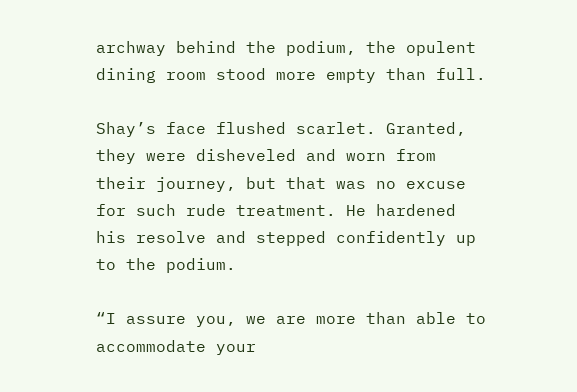archway behind the podium, the opulent dining room stood more empty than full.

Shay’s face flushed scarlet. Granted, they were disheveled and worn from their journey, but that was no excuse for such rude treatment. He hardened his resolve and stepped confidently up to the podium.

“I assure you, we are more than able to accommodate your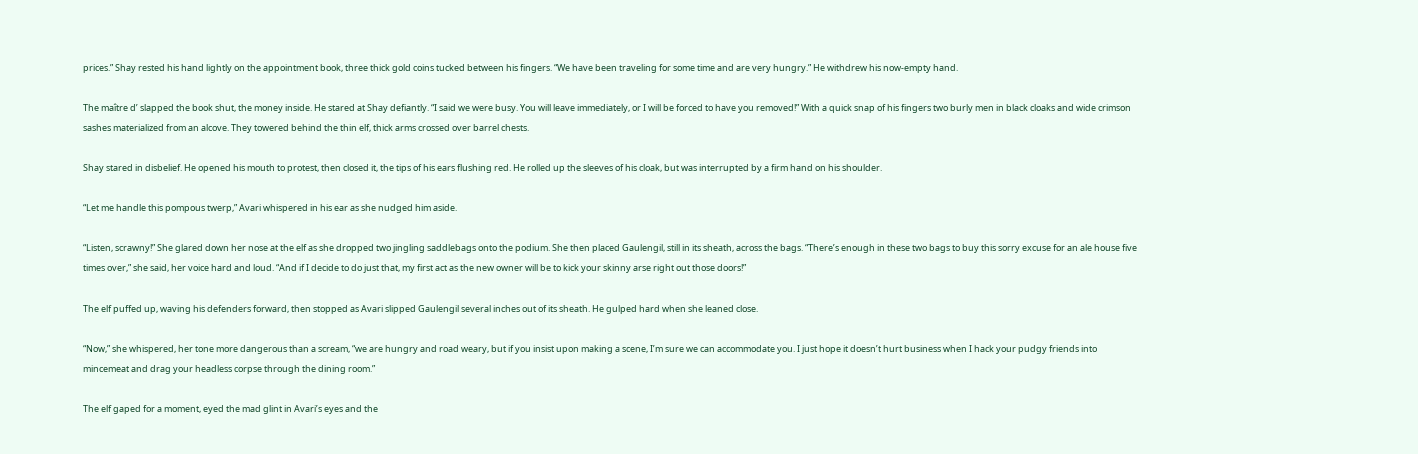prices.” Shay rested his hand lightly on the appointment book, three thick gold coins tucked between his fingers. “We have been traveling for some time and are very hungry.” He withdrew his now-empty hand.

The maître d’ slapped the book shut, the money inside. He stared at Shay defiantly. “I said we were busy. You will leave immediately, or I will be forced to have you removed!” With a quick snap of his fingers two burly men in black cloaks and wide crimson sashes materialized from an alcove. They towered behind the thin elf, thick arms crossed over barrel chests.

Shay stared in disbelief. He opened his mouth to protest, then closed it, the tips of his ears flushing red. He rolled up the sleeves of his cloak, but was interrupted by a firm hand on his shoulder.

“Let me handle this pompous twerp,” Avari whispered in his ear as she nudged him aside.

“Listen, scrawny!” She glared down her nose at the elf as she dropped two jingling saddlebags onto the podium. She then placed Gaulengil, still in its sheath, across the bags. “There’s enough in these two bags to buy this sorry excuse for an ale house five times over,” she said, her voice hard and loud. “And if I decide to do just that, my first act as the new owner will be to kick your skinny arse right out those doors!”

The elf puffed up, waving his defenders forward, then stopped as Avari slipped Gaulengil several inches out of its sheath. He gulped hard when she leaned close.

“Now,” she whispered, her tone more dangerous than a scream, “we are hungry and road weary, but if you insist upon making a scene, I’m sure we can accommodate you. I just hope it doesn’t hurt business when I hack your pudgy friends into mincemeat and drag your headless corpse through the dining room.”

The elf gaped for a moment, eyed the mad glint in Avari’s eyes and the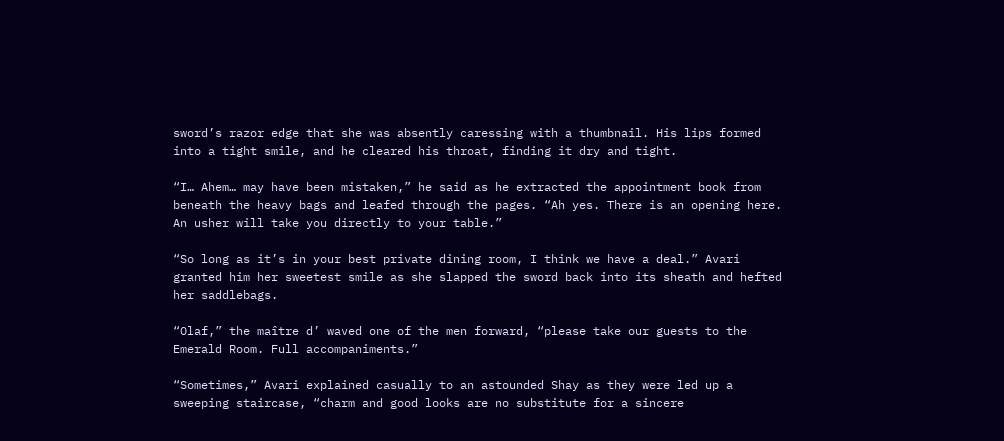sword’s razor edge that she was absently caressing with a thumbnail. His lips formed into a tight smile, and he cleared his throat, finding it dry and tight.

“I… Ahem… may have been mistaken,” he said as he extracted the appointment book from beneath the heavy bags and leafed through the pages. “Ah yes. There is an opening here. An usher will take you directly to your table.”

“So long as it’s in your best private dining room, I think we have a deal.” Avari granted him her sweetest smile as she slapped the sword back into its sheath and hefted her saddlebags.

“Olaf,” the maître d’ waved one of the men forward, “please take our guests to the Emerald Room. Full accompaniments.”

“Sometimes,” Avari explained casually to an astounded Shay as they were led up a sweeping staircase, “charm and good looks are no substitute for a sincere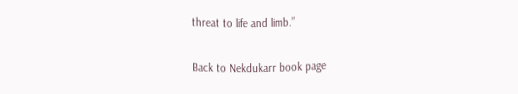threat to life and limb.”

Back to Nekdukarr book page